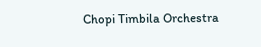Chopi Timbila Orchestra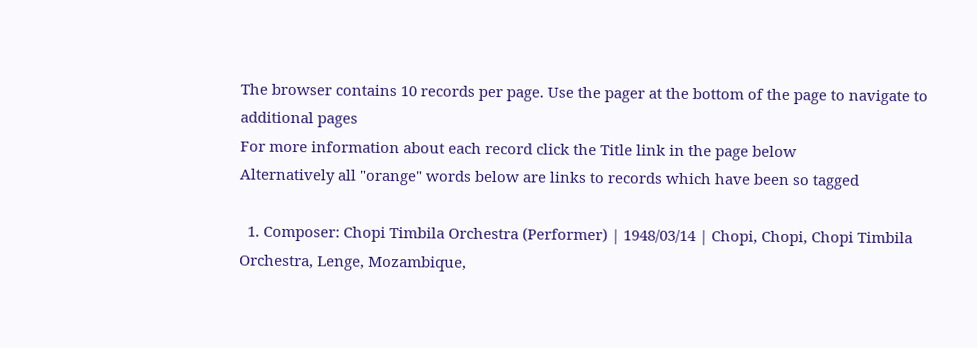The browser contains 10 records per page. Use the pager at the bottom of the page to navigate to additional pages
For more information about each record click the Title link in the page below
Alternatively all "orange" words below are links to records which have been so tagged

  1. Composer: Chopi Timbila Orchestra (Performer) | 1948/03/14 | Chopi, Chopi, Chopi Timbila Orchestra, Lenge, Mozambique,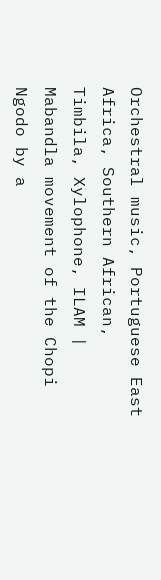Orchestral music, Portuguese East Africa, Southern African, Timbila, Xylophone, ILAM | Mabandla movement of the Chopi Ngodo by a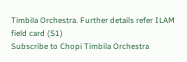Timbila Orchestra. Further details refer ILAM field card (S1)
Subscribe to Chopi Timbila Orchestra